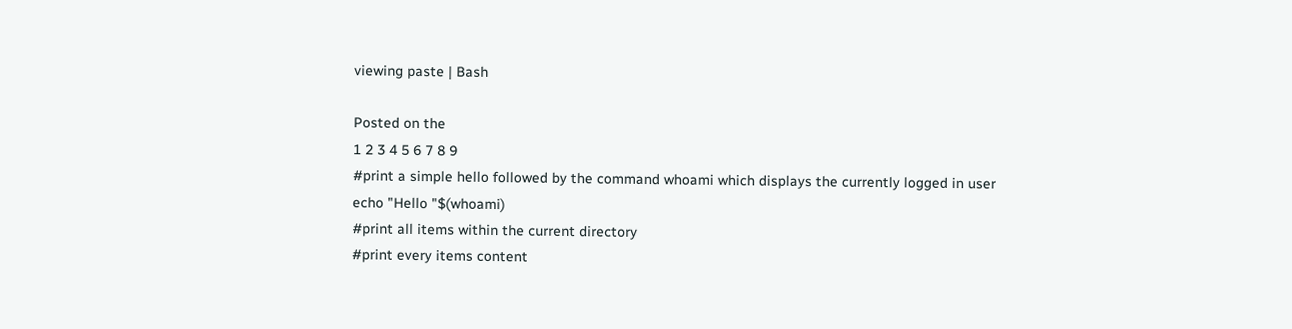viewing paste | Bash

Posted on the
1 2 3 4 5 6 7 8 9
#print a simple hello followed by the command whoami which displays the currently logged in user
echo "Hello "$(whoami)
#print all items within the current directory
#print every items content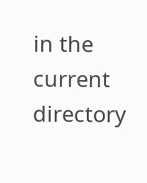in the current directory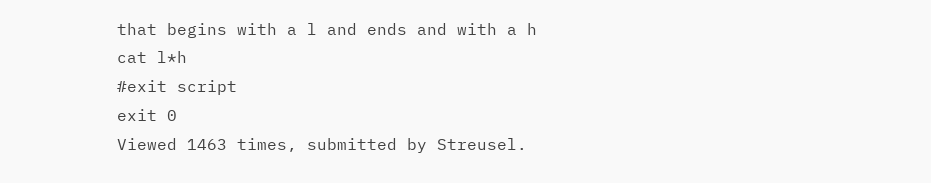that begins with a l and ends and with a h
cat l*h
#exit script
exit 0
Viewed 1463 times, submitted by Streusel.